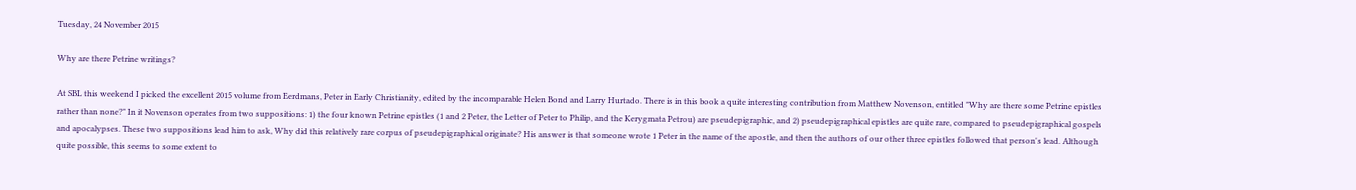Tuesday, 24 November 2015

Why are there Petrine writings?

At SBL this weekend I picked the excellent 2015 volume from Eerdmans, Peter in Early Christianity, edited by the incomparable Helen Bond and Larry Hurtado. There is in this book a quite interesting contribution from Matthew Novenson, entitled "Why are there some Petrine epistles rather than none?" In it Novenson operates from two suppositions: 1) the four known Petrine epistles (1 and 2 Peter, the Letter of Peter to Philip, and the Kerygmata Petrou) are pseudepigraphic, and 2) pseudepigraphical epistles are quite rare, compared to pseudepigraphical gospels and apocalypses. These two suppositions lead him to ask, Why did this relatively rare corpus of pseudepigraphical originate? His answer is that someone wrote 1 Peter in the name of the apostle, and then the authors of our other three epistles followed that person's lead. Although quite possible, this seems to some extent to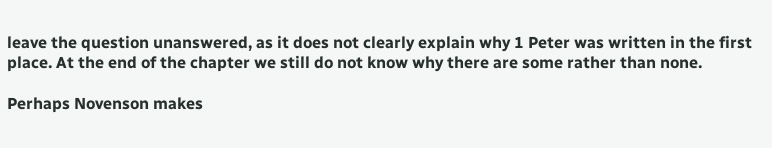leave the question unanswered, as it does not clearly explain why 1 Peter was written in the first place. At the end of the chapter we still do not know why there are some rather than none.

Perhaps Novenson makes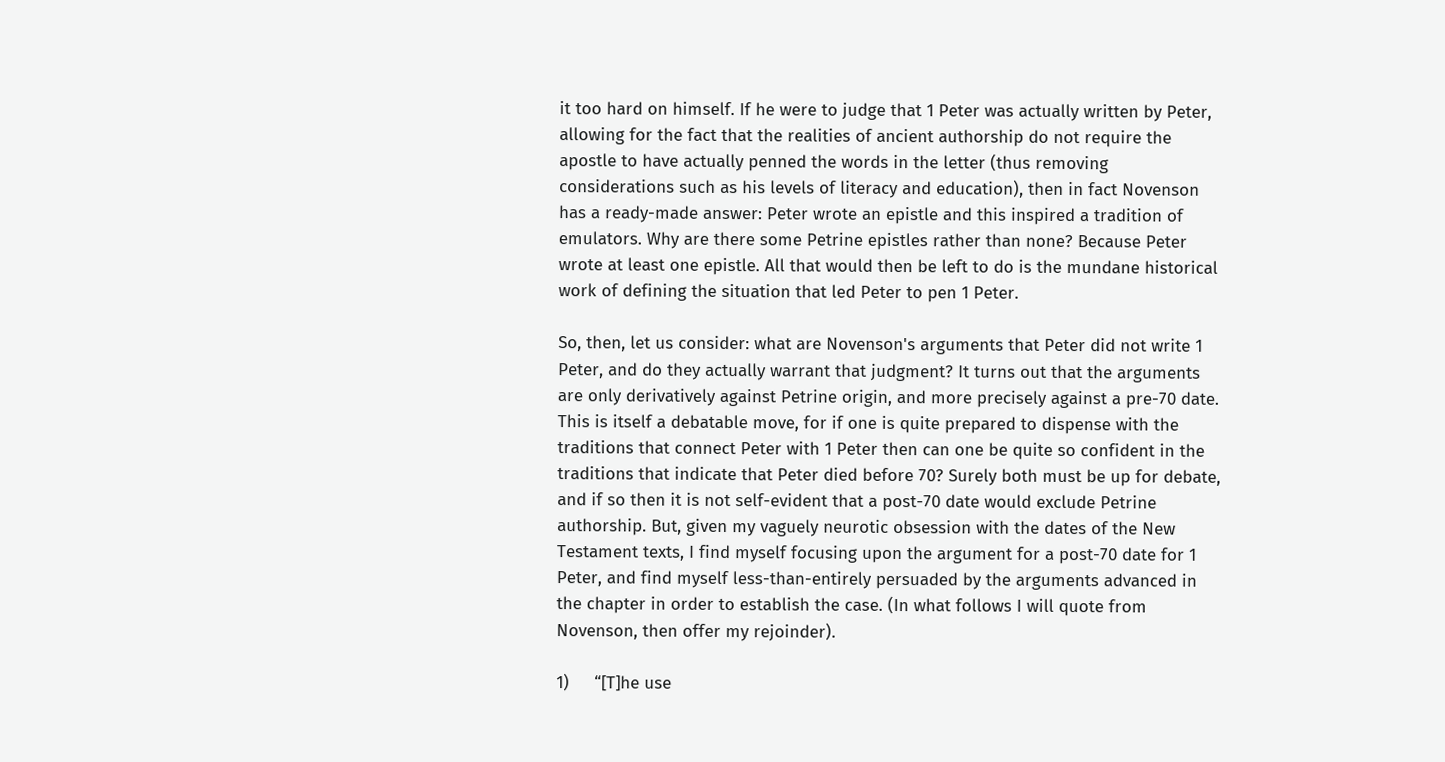it too hard on himself. If he were to judge that 1 Peter was actually written by Peter, allowing for the fact that the realities of ancient authorship do not require the apostle to have actually penned the words in the letter (thus removing considerations such as his levels of literacy and education), then in fact Novenson has a ready-made answer: Peter wrote an epistle and this inspired a tradition of emulators. Why are there some Petrine epistles rather than none? Because Peter wrote at least one epistle. All that would then be left to do is the mundane historical work of defining the situation that led Peter to pen 1 Peter.

So, then, let us consider: what are Novenson's arguments that Peter did not write 1 Peter, and do they actually warrant that judgment? It turns out that the arguments are only derivatively against Petrine origin, and more precisely against a pre-70 date. This is itself a debatable move, for if one is quite prepared to dispense with the traditions that connect Peter with 1 Peter then can one be quite so confident in the traditions that indicate that Peter died before 70? Surely both must be up for debate, and if so then it is not self-evident that a post-70 date would exclude Petrine authorship. But, given my vaguely neurotic obsession with the dates of the New Testament texts, I find myself focusing upon the argument for a post-70 date for 1 Peter, and find myself less-than-entirely persuaded by the arguments advanced in the chapter in order to establish the case. (In what follows I will quote from Novenson, then offer my rejoinder).

1)     “[T]he use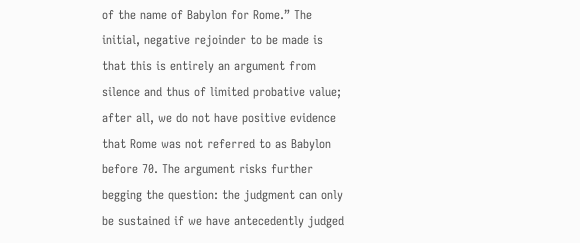of the name of Babylon for Rome.” The initial, negative rejoinder to be made is that this is entirely an argument from silence and thus of limited probative value; after all, we do not have positive evidence that Rome was not referred to as Babylon before 70. The argument risks further begging the question: the judgment can only be sustained if we have antecedently judged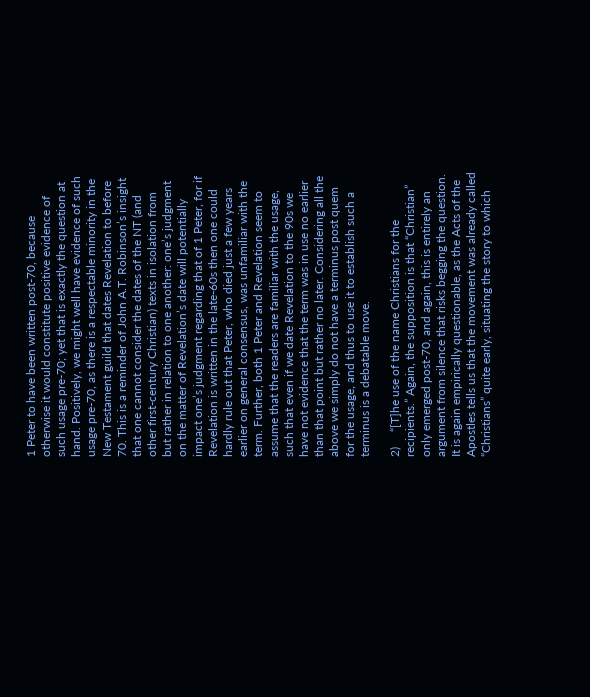1 Peter to have been written post-70, because otherwise it would constitute positive evidence of such usage pre-70; yet that is exactly the question at hand. Positively, we might well have evidence of such usage pre-70, as there is a respectable minority in the New Testament guild that dates Revelation to before 70. This is a reminder of John A.T. Robinson’s insight that one cannot consider the dates of the NT (and other first-century Christian) texts in isolation from but rather in relation to one another: one’s judgment on the matter of Revelation’s date will potentially impact one’s judgment regarding that of 1 Peter, for if Revelation is written in the late-60s then one could hardly rule out that Peter, who died just a few years earlier on general consensus, was unfamiliar with the term. Further, both 1 Peter and Revelation seem to assume that the readers are familiar with the usage, such that even if we date Revelation to the 90s we have not evidence that the term was in use no earlier than that point but rather no later. Considering all the above we simply do not have a terminus post quem for the usage, and thus to use it to establish such a terminus is a debatable move.

2)     “[T]he use of the name Christians for the recipients.” Again, the supposition is that “Christian” only emerged post-70, and again, this is entirely an argument from silence that risks begging the question. It is again empirically questionable, as the Acts of the Apostles tells us that the movement was already called “Christians” quite early, situating the story to which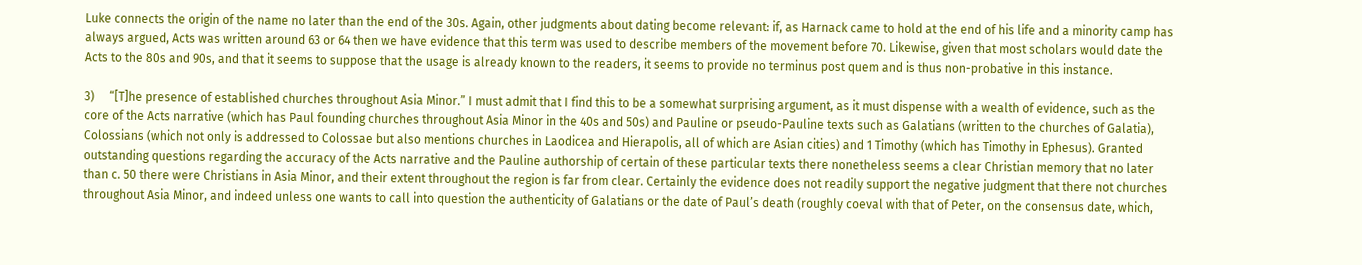Luke connects the origin of the name no later than the end of the 30s. Again, other judgments about dating become relevant: if, as Harnack came to hold at the end of his life and a minority camp has always argued, Acts was written around 63 or 64 then we have evidence that this term was used to describe members of the movement before 70. Likewise, given that most scholars would date the Acts to the 80s and 90s, and that it seems to suppose that the usage is already known to the readers, it seems to provide no terminus post quem and is thus non-probative in this instance.

3)     “[T]he presence of established churches throughout Asia Minor.” I must admit that I find this to be a somewhat surprising argument, as it must dispense with a wealth of evidence, such as the core of the Acts narrative (which has Paul founding churches throughout Asia Minor in the 40s and 50s) and Pauline or pseudo-Pauline texts such as Galatians (written to the churches of Galatia), Colossians (which not only is addressed to Colossae but also mentions churches in Laodicea and Hierapolis, all of which are Asian cities) and 1 Timothy (which has Timothy in Ephesus). Granted outstanding questions regarding the accuracy of the Acts narrative and the Pauline authorship of certain of these particular texts there nonetheless seems a clear Christian memory that no later than c. 50 there were Christians in Asia Minor, and their extent throughout the region is far from clear. Certainly the evidence does not readily support the negative judgment that there not churches throughout Asia Minor, and indeed unless one wants to call into question the authenticity of Galatians or the date of Paul’s death (roughly coeval with that of Peter, on the consensus date, which,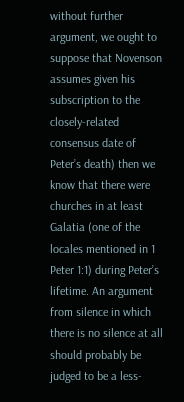without further argument, we ought to suppose that Novenson assumes given his subscription to the closely-related consensus date of Peter’s death) then we know that there were churches in at least Galatia (one of the locales mentioned in 1 Peter 1:1) during Peter’s lifetime. An argument from silence in which there is no silence at all should probably be judged to be a less-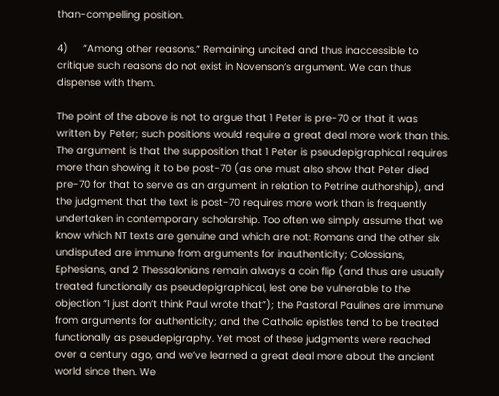than-compelling position.

4)     “Among other reasons.” Remaining uncited and thus inaccessible to critique such reasons do not exist in Novenson’s argument. We can thus dispense with them.

The point of the above is not to argue that 1 Peter is pre-70 or that it was written by Peter; such positions would require a great deal more work than this. The argument is that the supposition that 1 Peter is pseudepigraphical requires more than showing it to be post-70 (as one must also show that Peter died pre-70 for that to serve as an argument in relation to Petrine authorship), and the judgment that the text is post-70 requires more work than is frequently undertaken in contemporary scholarship. Too often we simply assume that we know which NT texts are genuine and which are not: Romans and the other six undisputed are immune from arguments for inauthenticity; Colossians, Ephesians, and 2 Thessalonians remain always a coin flip (and thus are usually treated functionally as pseudepigraphical, lest one be vulnerable to the objection “I just don’t think Paul wrote that”); the Pastoral Paulines are immune from arguments for authenticity; and the Catholic epistles tend to be treated functionally as pseudepigraphy. Yet most of these judgments were reached over a century ago, and we’ve learned a great deal more about the ancient world since then. We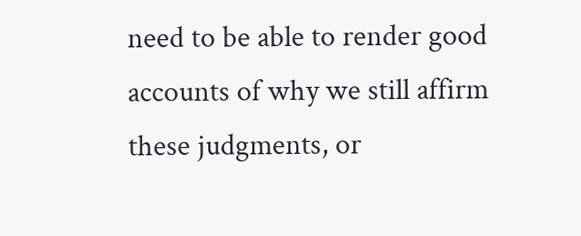need to be able to render good accounts of why we still affirm these judgments, or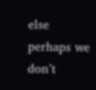else perhaps we don’t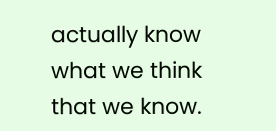actually know what we think that we know.